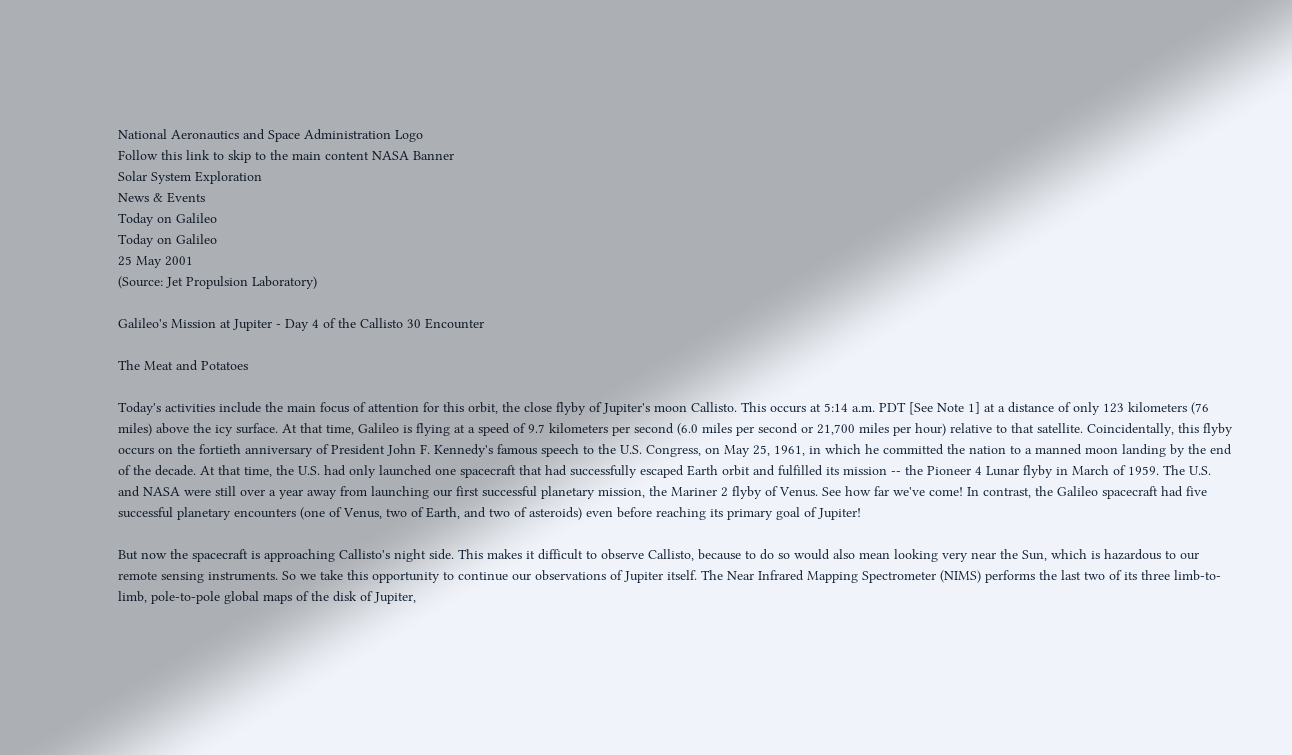National Aeronautics and Space Administration Logo
Follow this link to skip to the main content NASA Banner
Solar System Exploration
News & Events
Today on Galileo
Today on Galileo
25 May 2001
(Source: Jet Propulsion Laboratory)

Galileo's Mission at Jupiter - Day 4 of the Callisto 30 Encounter

The Meat and Potatoes

Today's activities include the main focus of attention for this orbit, the close flyby of Jupiter's moon Callisto. This occurs at 5:14 a.m. PDT [See Note 1] at a distance of only 123 kilometers (76 miles) above the icy surface. At that time, Galileo is flying at a speed of 9.7 kilometers per second (6.0 miles per second or 21,700 miles per hour) relative to that satellite. Coincidentally, this flyby occurs on the fortieth anniversary of President John F. Kennedy's famous speech to the U.S. Congress, on May 25, 1961, in which he committed the nation to a manned moon landing by the end of the decade. At that time, the U.S. had only launched one spacecraft that had successfully escaped Earth orbit and fulfilled its mission -- the Pioneer 4 Lunar flyby in March of 1959. The U.S. and NASA were still over a year away from launching our first successful planetary mission, the Mariner 2 flyby of Venus. See how far we've come! In contrast, the Galileo spacecraft had five successful planetary encounters (one of Venus, two of Earth, and two of asteroids) even before reaching its primary goal of Jupiter!

But now the spacecraft is approaching Callisto's night side. This makes it difficult to observe Callisto, because to do so would also mean looking very near the Sun, which is hazardous to our remote sensing instruments. So we take this opportunity to continue our observations of Jupiter itself. The Near Infrared Mapping Spectrometer (NIMS) performs the last two of its three limb-to-limb, pole-to-pole global maps of the disk of Jupiter,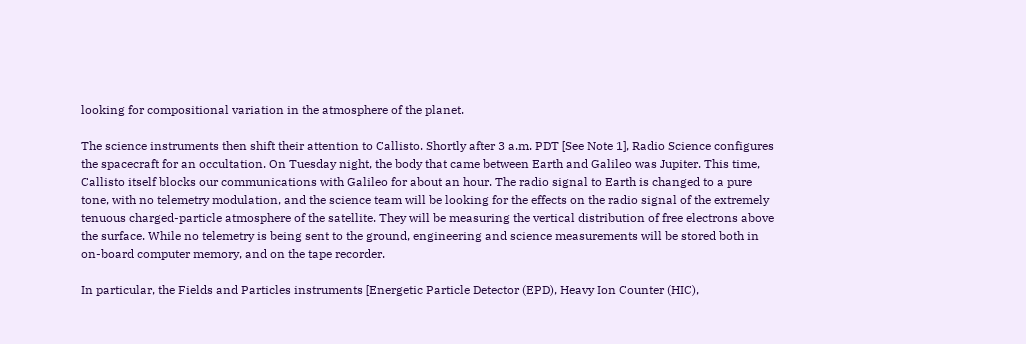looking for compositional variation in the atmosphere of the planet.

The science instruments then shift their attention to Callisto. Shortly after 3 a.m. PDT [See Note 1], Radio Science configures the spacecraft for an occultation. On Tuesday night, the body that came between Earth and Galileo was Jupiter. This time, Callisto itself blocks our communications with Galileo for about an hour. The radio signal to Earth is changed to a pure tone, with no telemetry modulation, and the science team will be looking for the effects on the radio signal of the extremely tenuous charged-particle atmosphere of the satellite. They will be measuring the vertical distribution of free electrons above the surface. While no telemetry is being sent to the ground, engineering and science measurements will be stored both in on-board computer memory, and on the tape recorder.

In particular, the Fields and Particles instruments [Energetic Particle Detector (EPD), Heavy Ion Counter (HIC),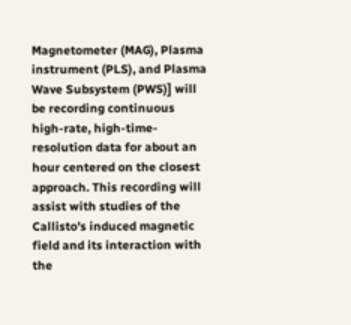Magnetometer (MAG), Plasma instrument (PLS), and Plasma Wave Subsystem (PWS)] will be recording continuous high-rate, high-time-resolution data for about an hour centered on the closest approach. This recording will assist with studies of the Callisto's induced magnetic field and its interaction with the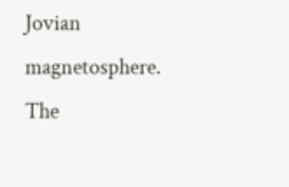Jovian magnetosphere. The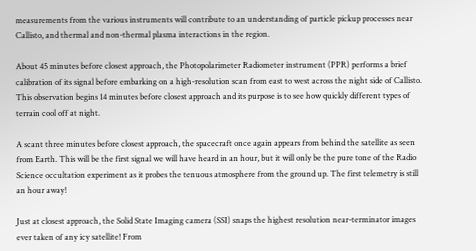measurements from the various instruments will contribute to an understanding of particle pickup processes near Callisto, and thermal and non-thermal plasma interactions in the region.

About 45 minutes before closest approach, the Photopolarimeter Radiometer instrument (PPR) performs a brief calibration of its signal before embarking on a high-resolution scan from east to west across the night side of Callisto. This observation begins 14 minutes before closest approach and its purpose is to see how quickly different types of terrain cool off at night.

A scant three minutes before closest approach, the spacecraft once again appears from behind the satellite as seen from Earth. This will be the first signal we will have heard in an hour, but it will only be the pure tone of the Radio Science occultation experiment as it probes the tenuous atmosphere from the ground up. The first telemetry is still an hour away!

Just at closest approach, the Solid State Imaging camera (SSI) snaps the highest resolution near-terminator images ever taken of any icy satellite! From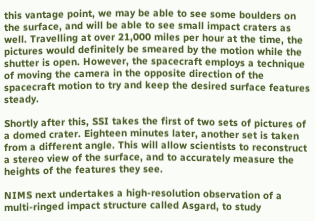this vantage point, we may be able to see some boulders on the surface, and will be able to see small impact craters as well. Travelling at over 21,000 miles per hour at the time, the pictures would definitely be smeared by the motion while the shutter is open. However, the spacecraft employs a technique of moving the camera in the opposite direction of the spacecraft motion to try and keep the desired surface features steady.

Shortly after this, SSI takes the first of two sets of pictures of a domed crater. Eighteen minutes later, another set is taken from a different angle. This will allow scientists to reconstruct a stereo view of the surface, and to accurately measure the heights of the features they see.

NIMS next undertakes a high-resolution observation of a multi-ringed impact structure called Asgard, to study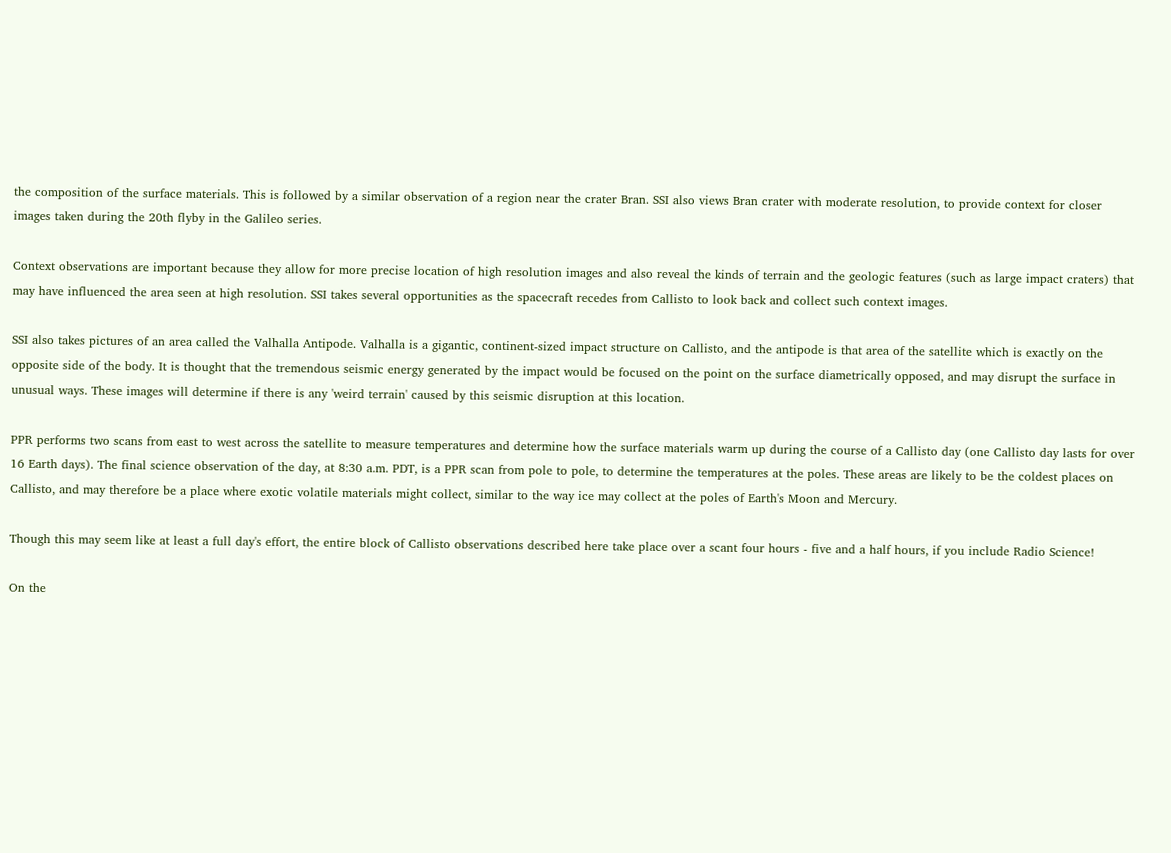the composition of the surface materials. This is followed by a similar observation of a region near the crater Bran. SSI also views Bran crater with moderate resolution, to provide context for closer images taken during the 20th flyby in the Galileo series.

Context observations are important because they allow for more precise location of high resolution images and also reveal the kinds of terrain and the geologic features (such as large impact craters) that may have influenced the area seen at high resolution. SSI takes several opportunities as the spacecraft recedes from Callisto to look back and collect such context images.

SSI also takes pictures of an area called the Valhalla Antipode. Valhalla is a gigantic, continent-sized impact structure on Callisto, and the antipode is that area of the satellite which is exactly on the opposite side of the body. It is thought that the tremendous seismic energy generated by the impact would be focused on the point on the surface diametrically opposed, and may disrupt the surface in unusual ways. These images will determine if there is any 'weird terrain' caused by this seismic disruption at this location.

PPR performs two scans from east to west across the satellite to measure temperatures and determine how the surface materials warm up during the course of a Callisto day (one Callisto day lasts for over 16 Earth days). The final science observation of the day, at 8:30 a.m. PDT, is a PPR scan from pole to pole, to determine the temperatures at the poles. These areas are likely to be the coldest places on Callisto, and may therefore be a place where exotic volatile materials might collect, similar to the way ice may collect at the poles of Earth's Moon and Mercury.

Though this may seem like at least a full day's effort, the entire block of Callisto observations described here take place over a scant four hours - five and a half hours, if you include Radio Science!

On the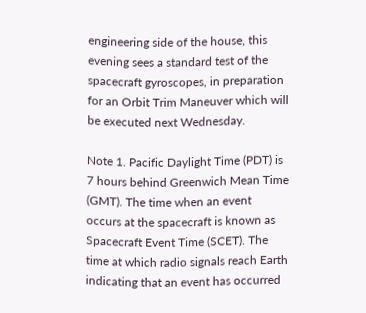engineering side of the house, this evening sees a standard test of the spacecraft gyroscopes, in preparation for an Orbit Trim Maneuver which will be executed next Wednesday.

Note 1. Pacific Daylight Time (PDT) is 7 hours behind Greenwich Mean Time (GMT). The time when an event occurs at the spacecraft is known as Spacecraft Event Time (SCET). The time at which radio signals reach Earth indicating that an event has occurred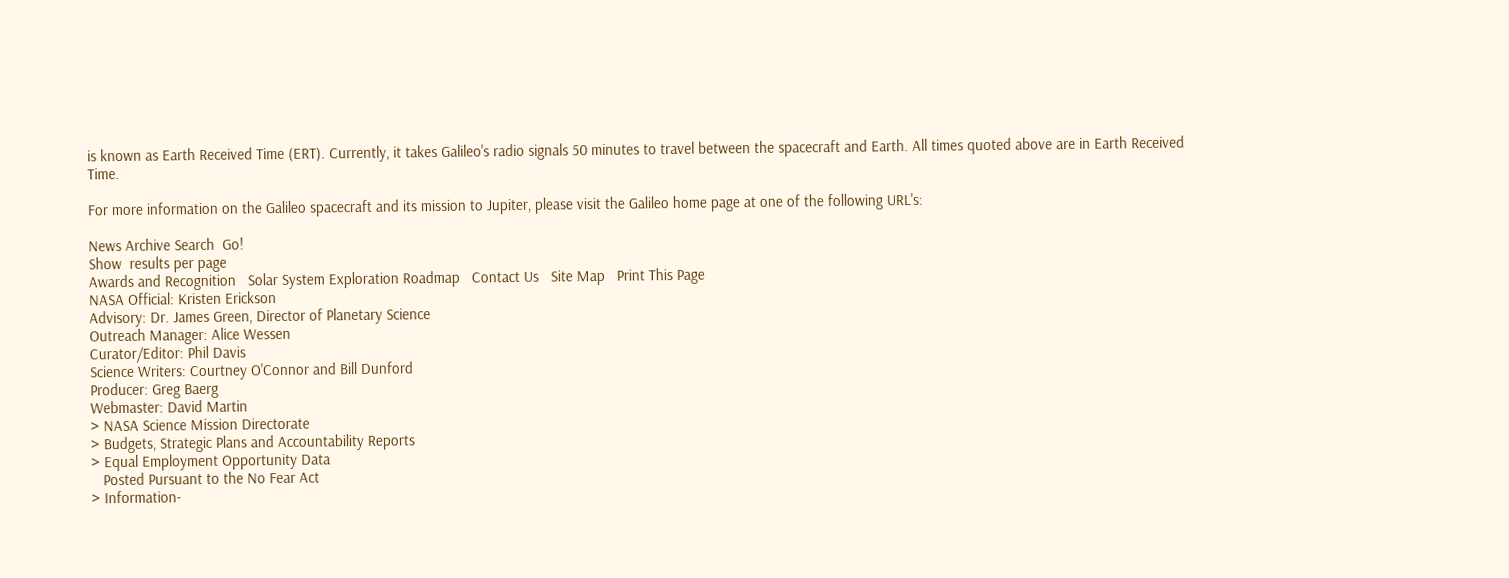is known as Earth Received Time (ERT). Currently, it takes Galileo's radio signals 50 minutes to travel between the spacecraft and Earth. All times quoted above are in Earth Received Time.

For more information on the Galileo spacecraft and its mission to Jupiter, please visit the Galileo home page at one of the following URL's:

News Archive Search  Go!
Show  results per page
Awards and Recognition   Solar System Exploration Roadmap   Contact Us   Site Map   Print This Page
NASA Official: Kristen Erickson
Advisory: Dr. James Green, Director of Planetary Science
Outreach Manager: Alice Wessen
Curator/Editor: Phil Davis
Science Writers: Courtney O'Connor and Bill Dunford
Producer: Greg Baerg
Webmaster: David Martin
> NASA Science Mission Directorate
> Budgets, Strategic Plans and Accountability Reports
> Equal Employment Opportunity Data
   Posted Pursuant to the No Fear Act
> Information-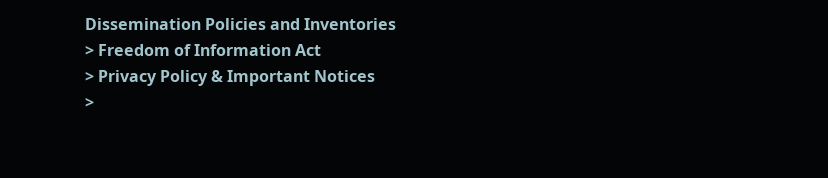Dissemination Policies and Inventories
> Freedom of Information Act
> Privacy Policy & Important Notices
>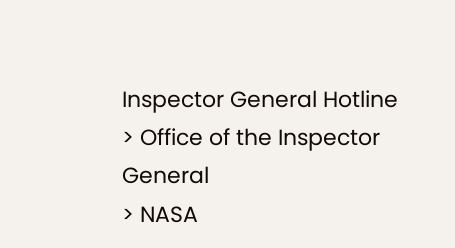Inspector General Hotline
> Office of the Inspector General
> NASA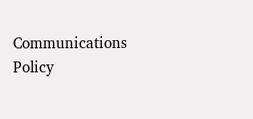Communications Policy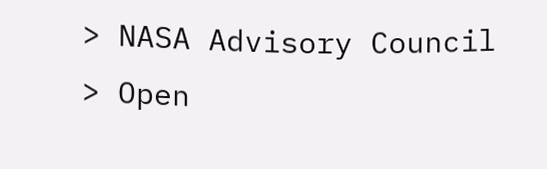> NASA Advisory Council
> Open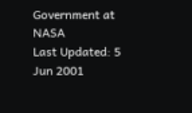Government at NASA
Last Updated: 5 Jun 2001